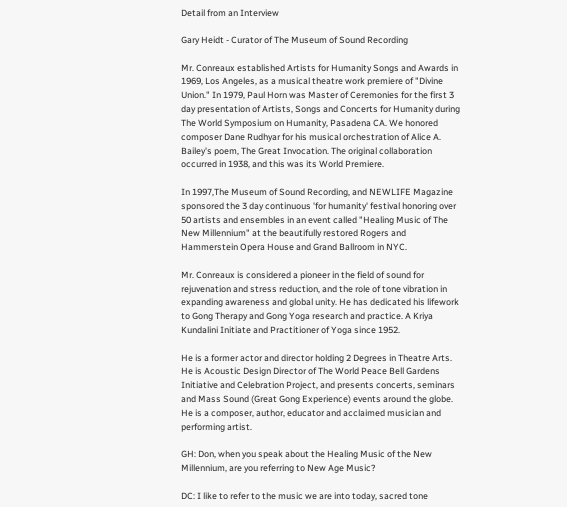Detail from an Interview

Gary Heidt - Curator of The Museum of Sound Recording

Mr. Conreaux established Artists for Humanity Songs and Awards in 1969, Los Angeles, as a musical theatre work premiere of "Divine Union." In 1979, Paul Horn was Master of Ceremonies for the first 3 day presentation of Artists, Songs and Concerts for Humanity during The World Symposium on Humanity, Pasadena CA. We honored composer Dane Rudhyar for his musical orchestration of Alice A. Bailey's poem, The Great Invocation. The original collaboration occurred in 1938, and this was its World Premiere.

In 1997,The Museum of Sound Recording, and NEWLIFE Magazine sponsored the 3 day continuous 'for humanity' festival honoring over 50 artists and ensembles in an event called "Healing Music of The New Millennium" at the beautifully restored Rogers and Hammerstein Opera House and Grand Ballroom in NYC.

Mr. Conreaux is considered a pioneer in the field of sound for rejuvenation and stress reduction, and the role of tone vibration in expanding awareness and global unity. He has dedicated his lifework to Gong Therapy and Gong Yoga research and practice. A Kriya Kundalini Initiate and Practitioner of Yoga since 1952.

He is a former actor and director holding 2 Degrees in Theatre Arts. He is Acoustic Design Director of The World Peace Bell Gardens Initiative and Celebration Project, and presents concerts, seminars and Mass Sound (Great Gong Experience) events around the globe. He is a composer, author, educator and acclaimed musician and performing artist.

GH: Don, when you speak about the Healing Music of the New Millennium, are you referring to New Age Music?

DC: I like to refer to the music we are into today, sacred tone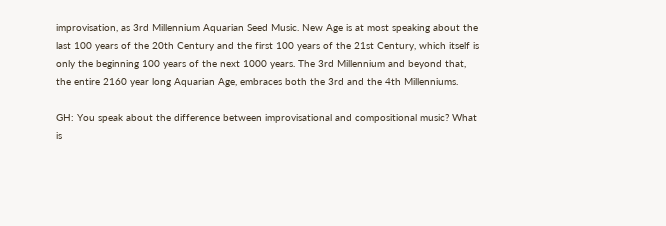improvisation, as 3rd Millennium Aquarian Seed Music. New Age is at most speaking about the last 100 years of the 20th Century and the first 100 years of the 21st Century, which itself is only the beginning 100 years of the next 1000 years. The 3rd Millennium and beyond that, the entire 2160 year long Aquarian Age, embraces both the 3rd and the 4th Millenniums.

GH: You speak about the difference between improvisational and compositional music? What is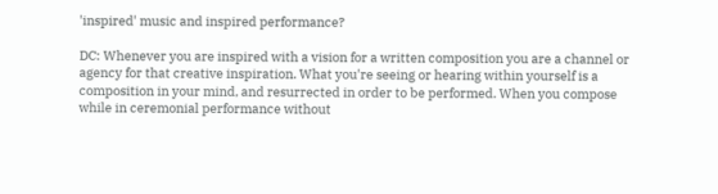'inspired' music and inspired performance?

DC: Whenever you are inspired with a vision for a written composition you are a channel or agency for that creative inspiration. What you're seeing or hearing within yourself is a composition in your mind, and resurrected in order to be performed. When you compose while in ceremonial performance without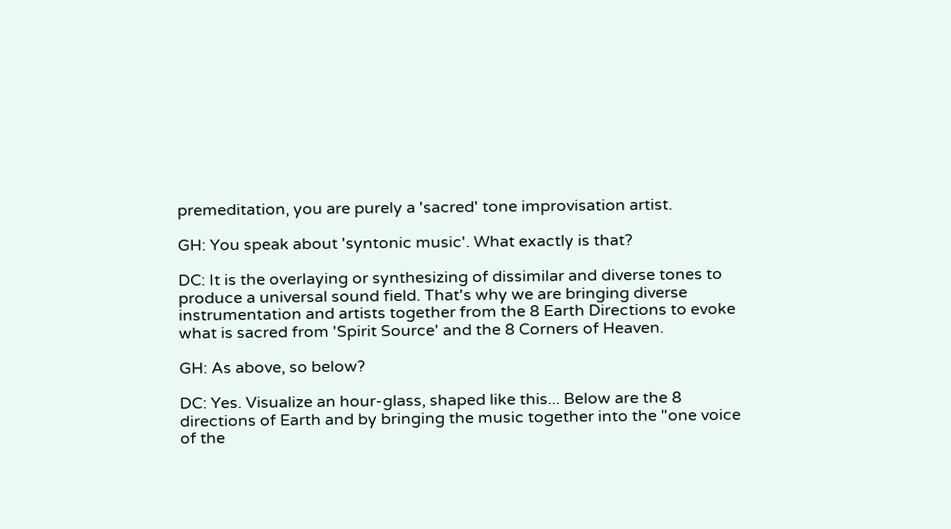premeditation, you are purely a 'sacred' tone improvisation artist.

GH: You speak about 'syntonic music'. What exactly is that?

DC: It is the overlaying or synthesizing of dissimilar and diverse tones to produce a universal sound field. That's why we are bringing diverse instrumentation and artists together from the 8 Earth Directions to evoke what is sacred from 'Spirit Source' and the 8 Corners of Heaven.

GH: As above, so below?

DC: Yes. Visualize an hour-glass, shaped like this... Below are the 8 directions of Earth and by bringing the music together into the "one voice of the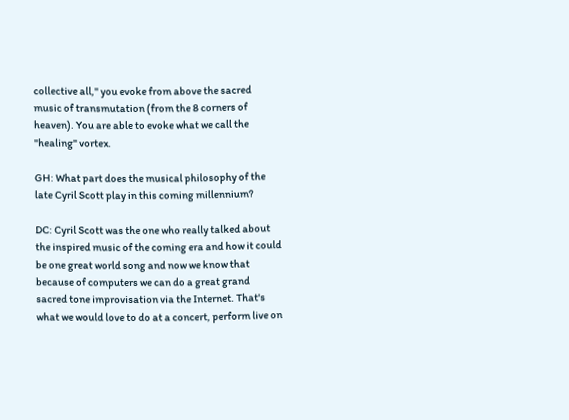collective all," you evoke from above the sacred music of transmutation (from the 8 corners of heaven). You are able to evoke what we call the "healing" vortex.

GH: What part does the musical philosophy of the late Cyril Scott play in this coming millennium?

DC: Cyril Scott was the one who really talked about the inspired music of the coming era and how it could be one great world song and now we know that because of computers we can do a great grand sacred tone improvisation via the Internet. That's what we would love to do at a concert, perform live on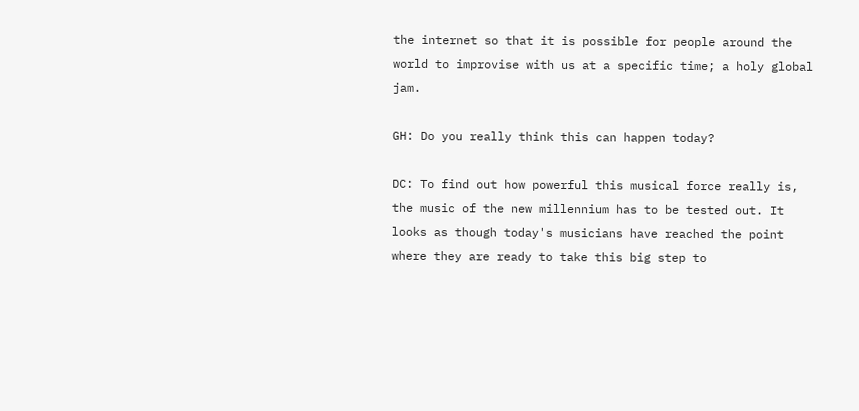the internet so that it is possible for people around the world to improvise with us at a specific time; a holy global jam.

GH: Do you really think this can happen today?

DC: To find out how powerful this musical force really is, the music of the new millennium has to be tested out. It looks as though today's musicians have reached the point where they are ready to take this big step to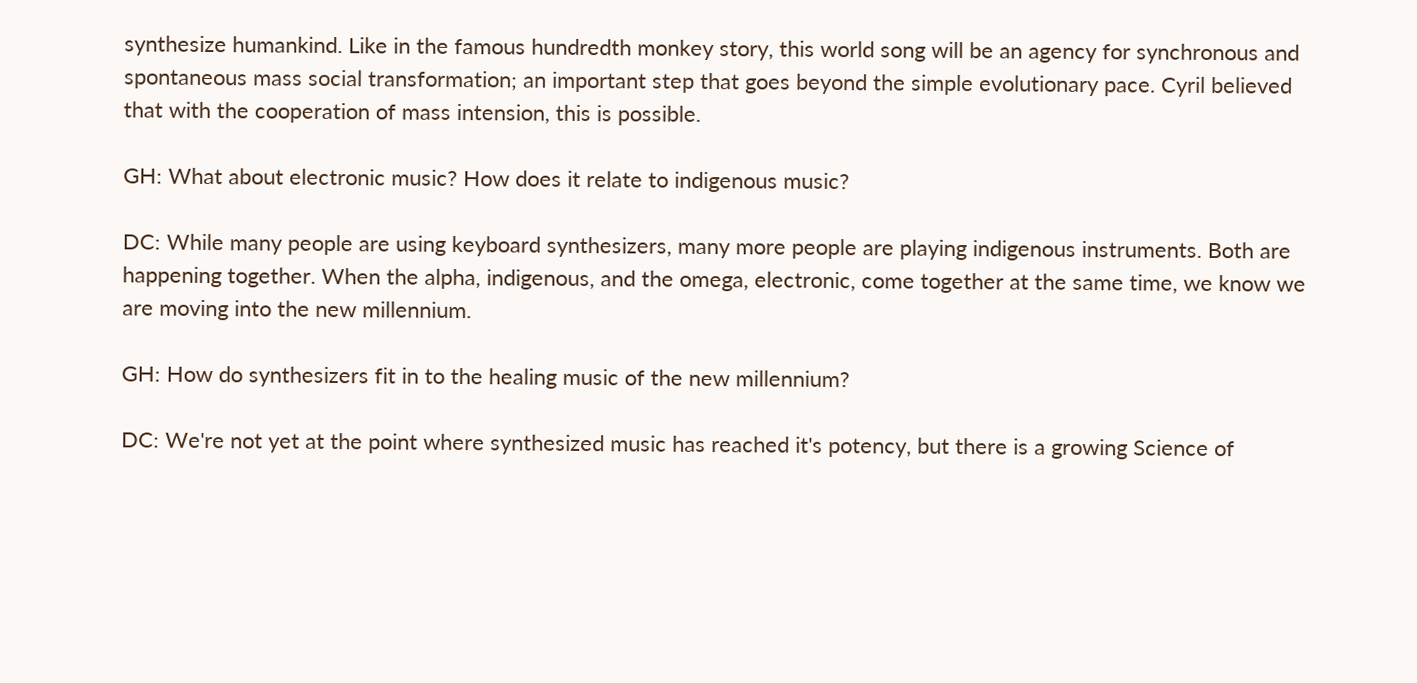synthesize humankind. Like in the famous hundredth monkey story, this world song will be an agency for synchronous and spontaneous mass social transformation; an important step that goes beyond the simple evolutionary pace. Cyril believed that with the cooperation of mass intension, this is possible.

GH: What about electronic music? How does it relate to indigenous music?

DC: While many people are using keyboard synthesizers, many more people are playing indigenous instruments. Both are happening together. When the alpha, indigenous, and the omega, electronic, come together at the same time, we know we are moving into the new millennium.

GH: How do synthesizers fit in to the healing music of the new millennium?

DC: We're not yet at the point where synthesized music has reached it's potency, but there is a growing Science of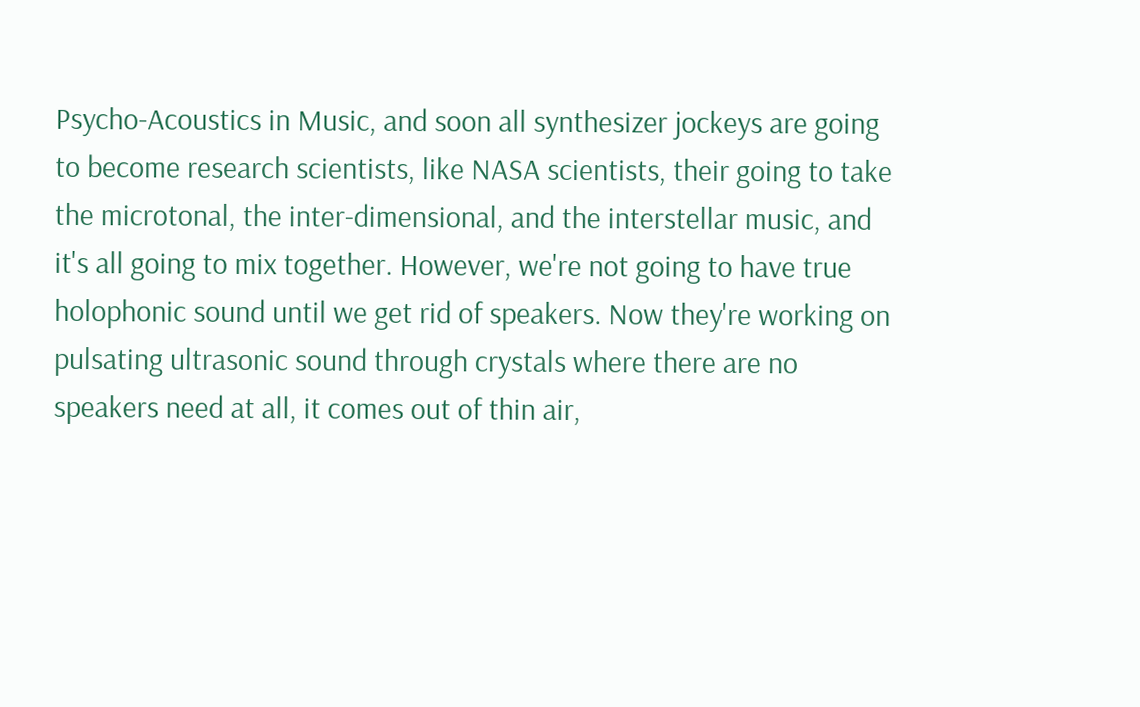Psycho-Acoustics in Music, and soon all synthesizer jockeys are going to become research scientists, like NASA scientists, their going to take the microtonal, the inter-dimensional, and the interstellar music, and it's all going to mix together. However, we're not going to have true holophonic sound until we get rid of speakers. Now they're working on pulsating ultrasonic sound through crystals where there are no speakers need at all, it comes out of thin air,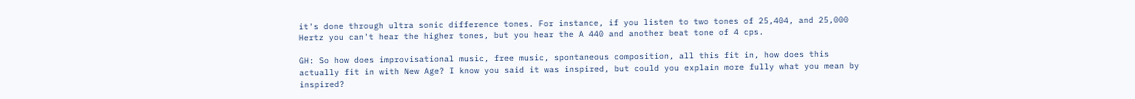it's done through ultra sonic difference tones. For instance, if you listen to two tones of 25,404, and 25,000 Hertz you can't hear the higher tones, but you hear the A 440 and another beat tone of 4 cps.

GH: So how does improvisational music, free music, spontaneous composition, all this fit in, how does this actually fit in with New Age? I know you said it was inspired, but could you explain more fully what you mean by inspired?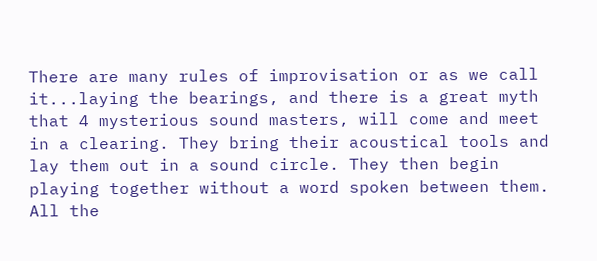There are many rules of improvisation or as we call it...laying the bearings, and there is a great myth that 4 mysterious sound masters, will come and meet in a clearing. They bring their acoustical tools and lay them out in a sound circle. They then begin playing together without a word spoken between them. All the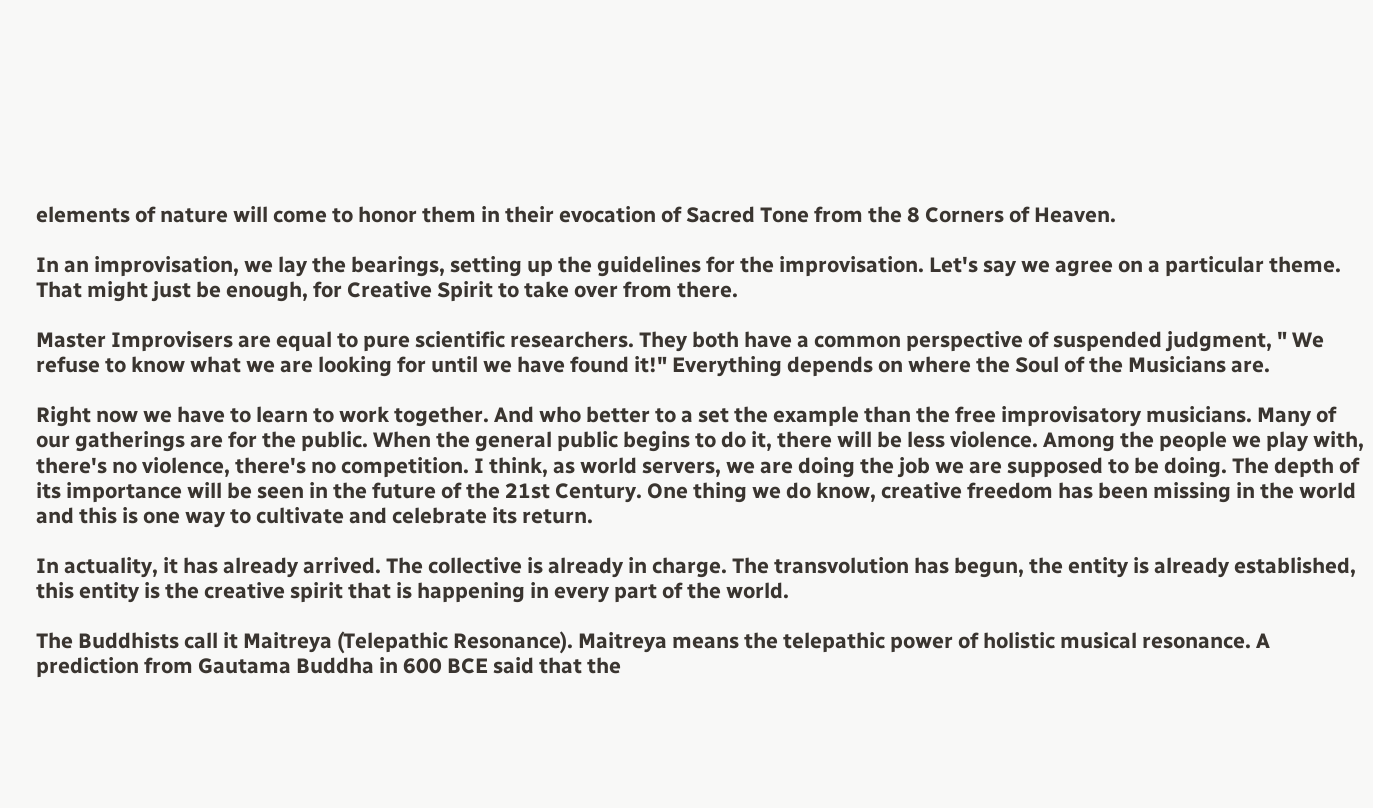elements of nature will come to honor them in their evocation of Sacred Tone from the 8 Corners of Heaven.

In an improvisation, we lay the bearings, setting up the guidelines for the improvisation. Let's say we agree on a particular theme. That might just be enough, for Creative Spirit to take over from there.

Master Improvisers are equal to pure scientific researchers. They both have a common perspective of suspended judgment, " We refuse to know what we are looking for until we have found it!" Everything depends on where the Soul of the Musicians are.

Right now we have to learn to work together. And who better to a set the example than the free improvisatory musicians. Many of our gatherings are for the public. When the general public begins to do it, there will be less violence. Among the people we play with, there's no violence, there's no competition. I think, as world servers, we are doing the job we are supposed to be doing. The depth of its importance will be seen in the future of the 21st Century. One thing we do know, creative freedom has been missing in the world and this is one way to cultivate and celebrate its return.

In actuality, it has already arrived. The collective is already in charge. The transvolution has begun, the entity is already established, this entity is the creative spirit that is happening in every part of the world.

The Buddhists call it Maitreya (Telepathic Resonance). Maitreya means the telepathic power of holistic musical resonance. A prediction from Gautama Buddha in 600 BCE said that the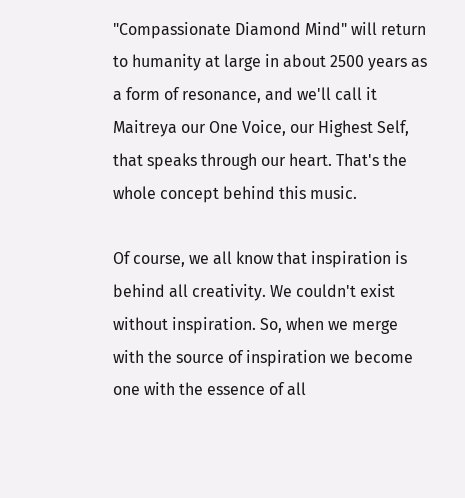"Compassionate Diamond Mind" will return to humanity at large in about 2500 years as a form of resonance, and we'll call it Maitreya our One Voice, our Highest Self, that speaks through our heart. That's the whole concept behind this music.

Of course, we all know that inspiration is behind all creativity. We couldn't exist without inspiration. So, when we merge with the source of inspiration we become one with the essence of all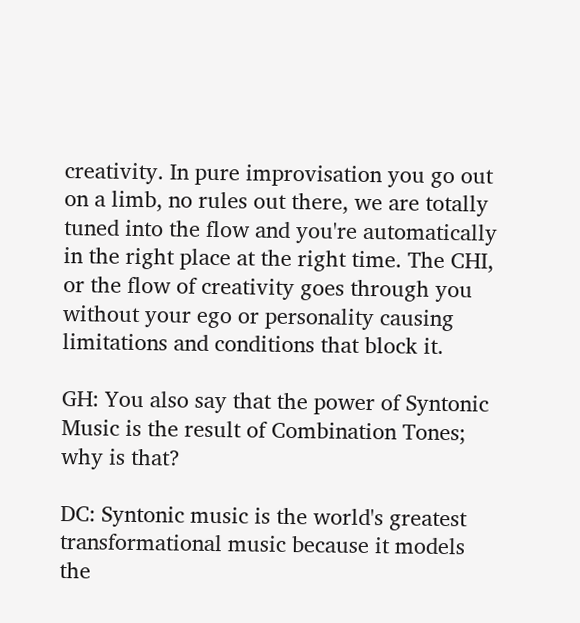creativity. In pure improvisation you go out on a limb, no rules out there, we are totally tuned into the flow and you're automatically in the right place at the right time. The CHI, or the flow of creativity goes through you without your ego or personality causing limitations and conditions that block it.

GH: You also say that the power of Syntonic Music is the result of Combination Tones; why is that?

DC: Syntonic music is the world's greatest transformational music because it models the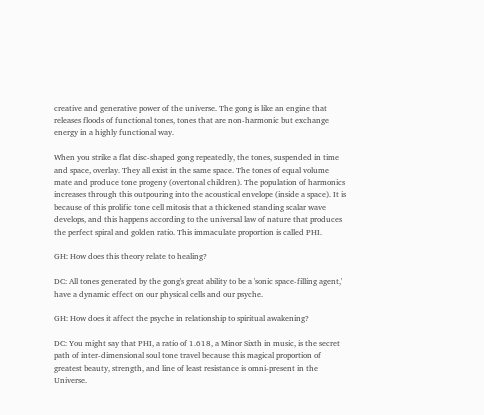creative and generative power of the universe. The gong is like an engine that releases floods of functional tones, tones that are non-harmonic but exchange energy in a highly functional way.

When you strike a flat disc-shaped gong repeatedly, the tones, suspended in time and space, overlay. They all exist in the same space. The tones of equal volume mate and produce tone progeny (overtonal children). The population of harmonics increases through this outpouring into the acoustical envelope (inside a space). It is because of this prolific tone cell mitosis that a thickened standing scalar wave develops, and this happens according to the universal law of nature that produces the perfect spiral and golden ratio. This immaculate proportion is called PHI.

GH: How does this theory relate to healing?

DC: All tones generated by the gong's great ability to be a 'sonic space-filling agent,' have a dynamic effect on our physical cells and our psyche.

GH: How does it affect the psyche in relationship to spiritual awakening?

DC: You might say that PHI, a ratio of 1.618, a Minor Sixth in music, is the secret path of inter-dimensional soul tone travel because this magical proportion of greatest beauty, strength, and line of least resistance is omni-present in the Universe.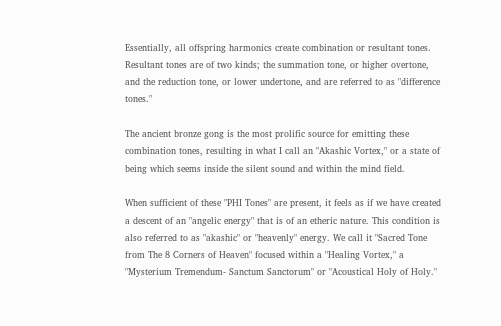Essentially, all offspring harmonics create combination or resultant tones. Resultant tones are of two kinds; the summation tone, or higher overtone, and the reduction tone, or lower undertone, and are referred to as "difference tones."

The ancient bronze gong is the most prolific source for emitting these combination tones, resulting in what I call an "Akashic Vortex," or a state of being which seems inside the silent sound and within the mind field.

When sufficient of these "PHI Tones" are present, it feels as if we have created a descent of an "angelic energy" that is of an etheric nature. This condition is also referred to as "akashic" or "heavenly" energy. We call it "Sacred Tone from The 8 Corners of Heaven" focused within a "Healing Vortex," a "Mysterium Tremendum- Sanctum Sanctorum" or "Acoustical Holy of Holy."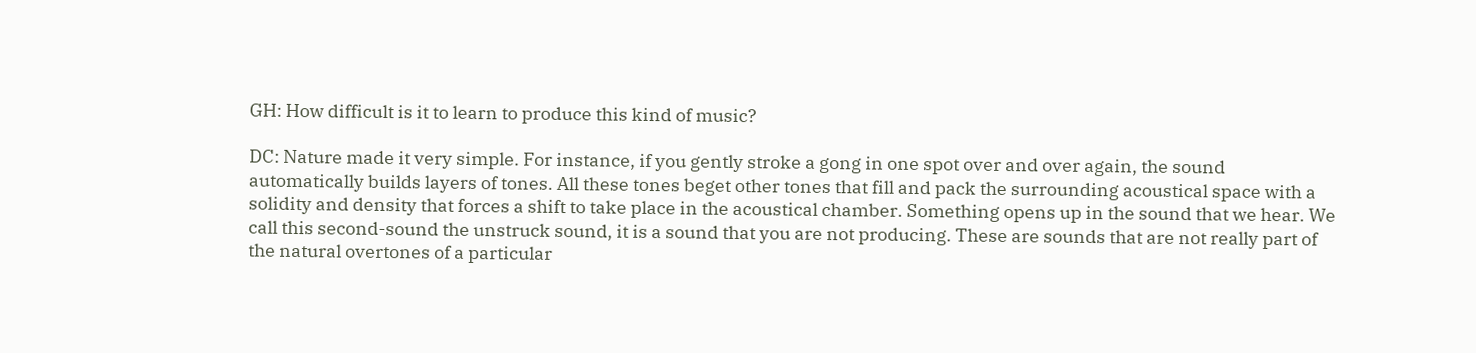GH: How difficult is it to learn to produce this kind of music?

DC: Nature made it very simple. For instance, if you gently stroke a gong in one spot over and over again, the sound automatically builds layers of tones. All these tones beget other tones that fill and pack the surrounding acoustical space with a solidity and density that forces a shift to take place in the acoustical chamber. Something opens up in the sound that we hear. We call this second-sound the unstruck sound, it is a sound that you are not producing. These are sounds that are not really part of the natural overtones of a particular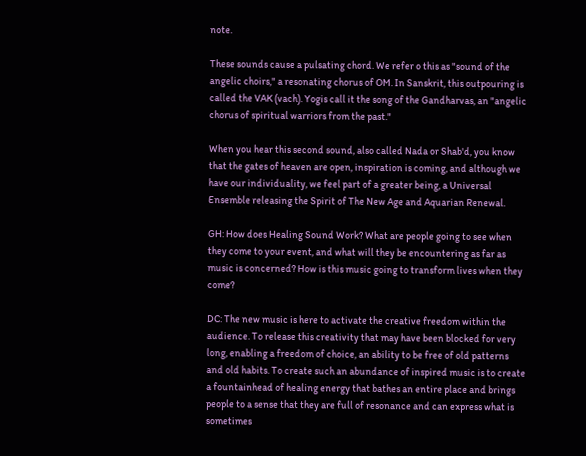note.

These sounds cause a pulsating chord. We refer o this as "sound of the angelic choirs," a resonating chorus of OM. In Sanskrit, this outpouring is called the VAK (vach). Yogis call it the song of the Gandharvas, an "angelic chorus of spiritual warriors from the past."

When you hear this second sound, also called Nada or Shab'd, you know that the gates of heaven are open, inspiration is coming, and although we have our individuality, we feel part of a greater being, a Universal Ensemble releasing the Spirit of The New Age and Aquarian Renewal.

GH: How does Healing Sound Work? What are people going to see when they come to your event, and what will they be encountering as far as music is concerned? How is this music going to transform lives when they come?

DC: The new music is here to activate the creative freedom within the audience. To release this creativity that may have been blocked for very long, enabling a freedom of choice, an ability to be free of old patterns and old habits. To create such an abundance of inspired music is to create a fountainhead of healing energy that bathes an entire place and brings people to a sense that they are full of resonance and can express what is sometimes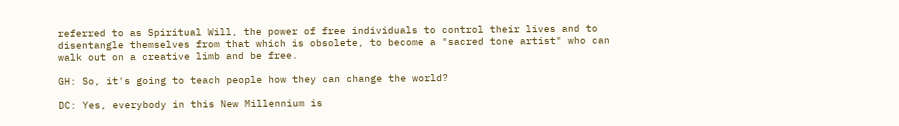referred to as Spiritual Will, the power of free individuals to control their lives and to disentangle themselves from that which is obsolete, to become a "sacred tone artist" who can walk out on a creative limb and be free.

GH: So, it's going to teach people how they can change the world?

DC: Yes, everybody in this New Millennium is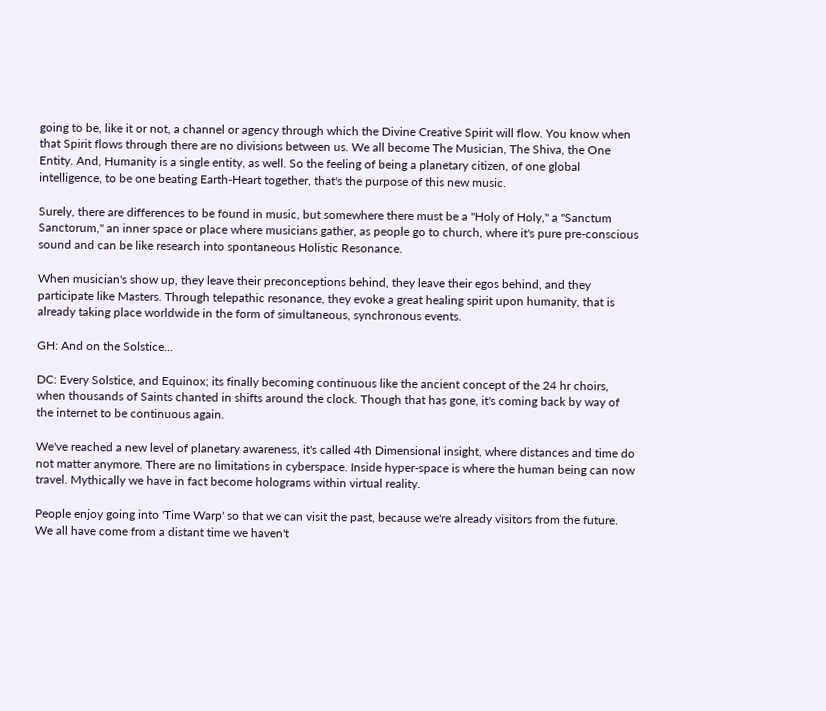going to be, like it or not, a channel or agency through which the Divine Creative Spirit will flow. You know when that Spirit flows through there are no divisions between us. We all become The Musician, The Shiva, the One Entity. And, Humanity is a single entity, as well. So the feeling of being a planetary citizen, of one global intelligence, to be one beating Earth-Heart together, that's the purpose of this new music.

Surely, there are differences to be found in music, but somewhere there must be a "Holy of Holy," a "Sanctum Sanctorum," an inner space or place where musicians gather, as people go to church, where it's pure pre-conscious sound and can be like research into spontaneous Holistic Resonance.

When musician's show up, they leave their preconceptions behind, they leave their egos behind, and they participate like Masters. Through telepathic resonance, they evoke a great healing spirit upon humanity, that is already taking place worldwide in the form of simultaneous, synchronous events.

GH: And on the Solstice...

DC: Every Solstice, and Equinox; its finally becoming continuous like the ancient concept of the 24 hr choirs, when thousands of Saints chanted in shifts around the clock. Though that has gone, it's coming back by way of the internet to be continuous again.

We've reached a new level of planetary awareness, it's called 4th Dimensional insight, where distances and time do not matter anymore. There are no limitations in cyberspace. Inside hyper-space is where the human being can now travel. Mythically we have in fact become holograms within virtual reality.

People enjoy going into 'Time Warp' so that we can visit the past, because we're already visitors from the future. We all have come from a distant time we haven't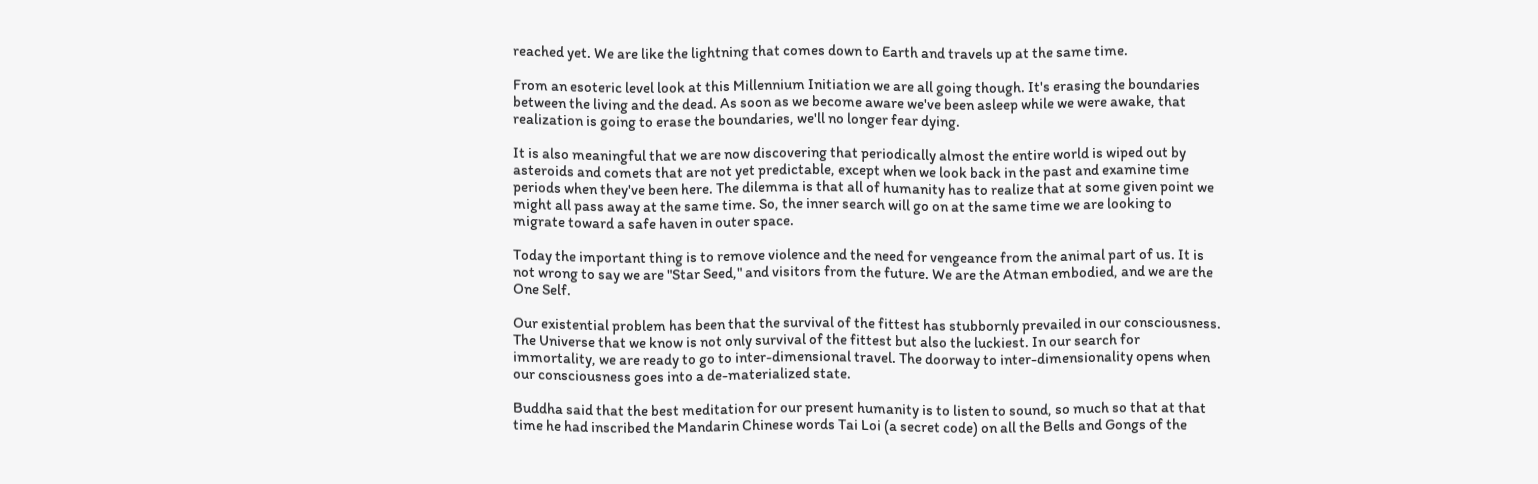reached yet. We are like the lightning that comes down to Earth and travels up at the same time.

From an esoteric level look at this Millennium Initiation we are all going though. It's erasing the boundaries between the living and the dead. As soon as we become aware we've been asleep while we were awake, that realization is going to erase the boundaries, we'll no longer fear dying.

It is also meaningful that we are now discovering that periodically almost the entire world is wiped out by asteroids and comets that are not yet predictable, except when we look back in the past and examine time periods when they've been here. The dilemma is that all of humanity has to realize that at some given point we might all pass away at the same time. So, the inner search will go on at the same time we are looking to migrate toward a safe haven in outer space.

Today the important thing is to remove violence and the need for vengeance from the animal part of us. It is not wrong to say we are "Star Seed," and visitors from the future. We are the Atman embodied, and we are the One Self.

Our existential problem has been that the survival of the fittest has stubbornly prevailed in our consciousness. The Universe that we know is not only survival of the fittest but also the luckiest. In our search for immortality, we are ready to go to inter-dimensional travel. The doorway to inter-dimensionality opens when our consciousness goes into a de-materialized state.

Buddha said that the best meditation for our present humanity is to listen to sound, so much so that at that time he had inscribed the Mandarin Chinese words Tai Loi (a secret code) on all the Bells and Gongs of the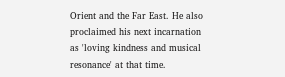Orient and the Far East. He also proclaimed his next incarnation as 'loving kindness and musical resonance' at that time.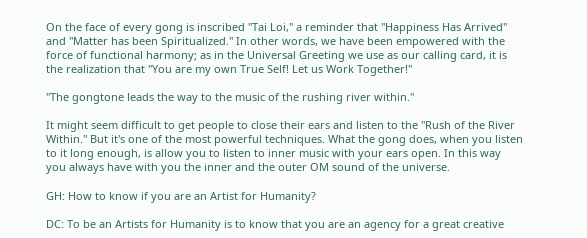On the face of every gong is inscribed "Tai Loi," a reminder that "Happiness Has Arrived" and "Matter has been Spiritualized." In other words, we have been empowered with the force of functional harmony; as in the Universal Greeting we use as our calling card, it is the realization that "You are my own True Self! Let us Work Together!"

"The gongtone leads the way to the music of the rushing river within."

It might seem difficult to get people to close their ears and listen to the "Rush of the River Within." But it's one of the most powerful techniques. What the gong does, when you listen to it long enough, is allow you to listen to inner music with your ears open. In this way you always have with you the inner and the outer OM sound of the universe.

GH: How to know if you are an Artist for Humanity?

DC: To be an Artists for Humanity is to know that you are an agency for a great creative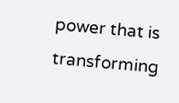power that is transforming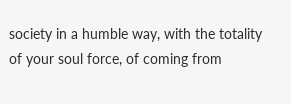society in a humble way, with the totality of your soul force, of coming from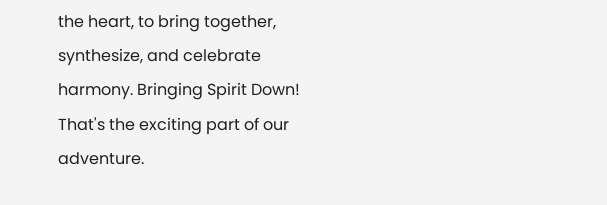the heart, to bring together, synthesize, and celebrate harmony. Bringing Spirit Down! That's the exciting part of our adventure.